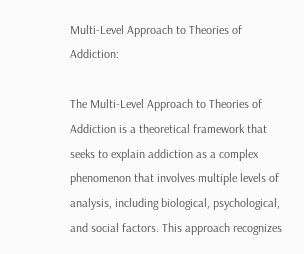Multi-Level Approach to Theories of Addiction:

The Multi-Level Approach to Theories of Addiction is a theoretical framework that seeks to explain addiction as a complex phenomenon that involves multiple levels of analysis, including biological, psychological, and social factors. This approach recognizes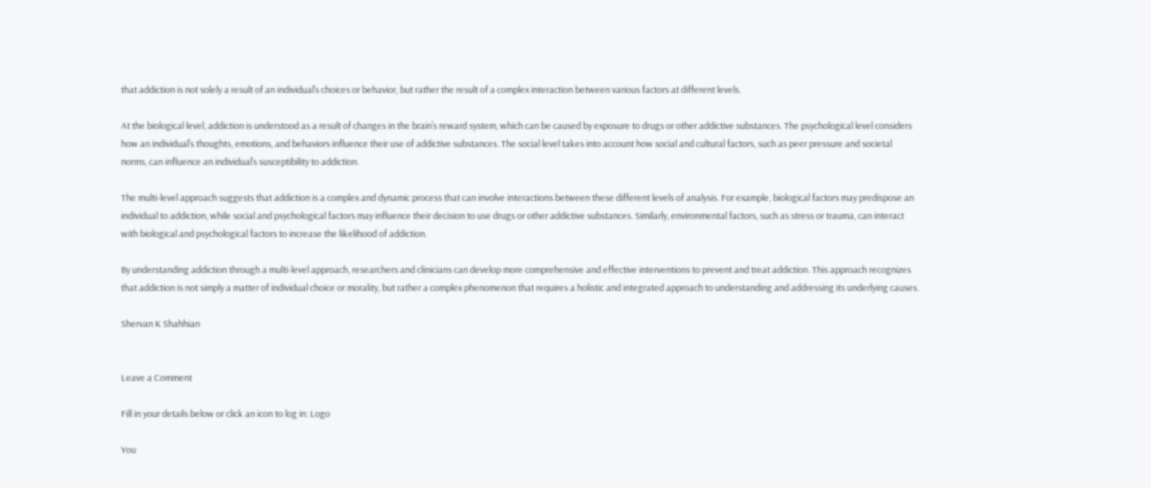that addiction is not solely a result of an individual’s choices or behavior, but rather the result of a complex interaction between various factors at different levels.

At the biological level, addiction is understood as a result of changes in the brain’s reward system, which can be caused by exposure to drugs or other addictive substances. The psychological level considers how an individual’s thoughts, emotions, and behaviors influence their use of addictive substances. The social level takes into account how social and cultural factors, such as peer pressure and societal norms, can influence an individual’s susceptibility to addiction.

The multi-level approach suggests that addiction is a complex and dynamic process that can involve interactions between these different levels of analysis. For example, biological factors may predispose an individual to addiction, while social and psychological factors may influence their decision to use drugs or other addictive substances. Similarly, environmental factors, such as stress or trauma, can interact with biological and psychological factors to increase the likelihood of addiction.

By understanding addiction through a multi-level approach, researchers and clinicians can develop more comprehensive and effective interventions to prevent and treat addiction. This approach recognizes that addiction is not simply a matter of individual choice or morality, but rather a complex phenomenon that requires a holistic and integrated approach to understanding and addressing its underlying causes.

Shervan K Shahhian


Leave a Comment

Fill in your details below or click an icon to log in: Logo

You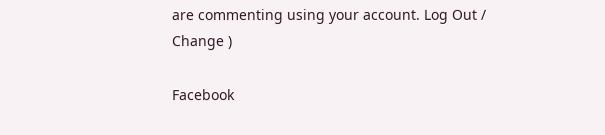are commenting using your account. Log Out /  Change )

Facebook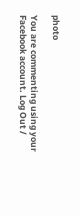photo

You are commenting using your Facebook account. Log Out /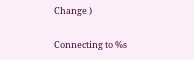Change )

Connecting to %s